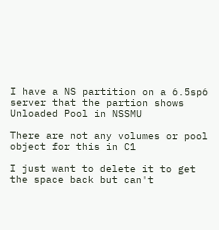I have a NS partition on a 6.5sp6 server that the partion shows Unloaded Pool in NSSMU

There are not any volumes or pool object for this in C1

I just want to delete it to get the space back but can't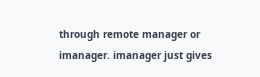through remote manager or imanager. imanager just gives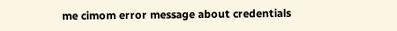me cimom error message about credentials